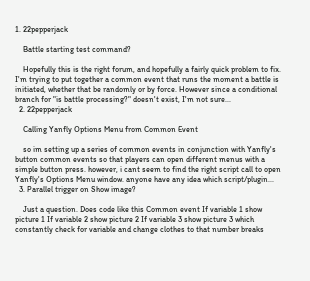1. 22pepperjack

    Battle starting test command?

    Hopefully this is the right forum, and hopefully a fairly quick problem to fix. I'm trying to put together a common event that runs the moment a battle is initiated, whether that be randomly or by force. However since a conditional branch for "is battle processing?" doesn't exist, I'm not sure...
  2. 22pepperjack

    Calling Yanfly Options Menu from Common Event

    so im setting up a series of common events in conjunction with Yanfly's button common events so that players can open different menus with a simple button press. however, i cant seem to find the right script call to open Yanfly's Options Menu window. anyone have any idea which script/plugin...
  3. Parallel trigger on Show image?

    Just a question. Does code like this Common event If variable 1 show picture 1 If variable 2 show picture 2 If variable 3 show picture 3 which constantly check for variable and change clothes to that number breaks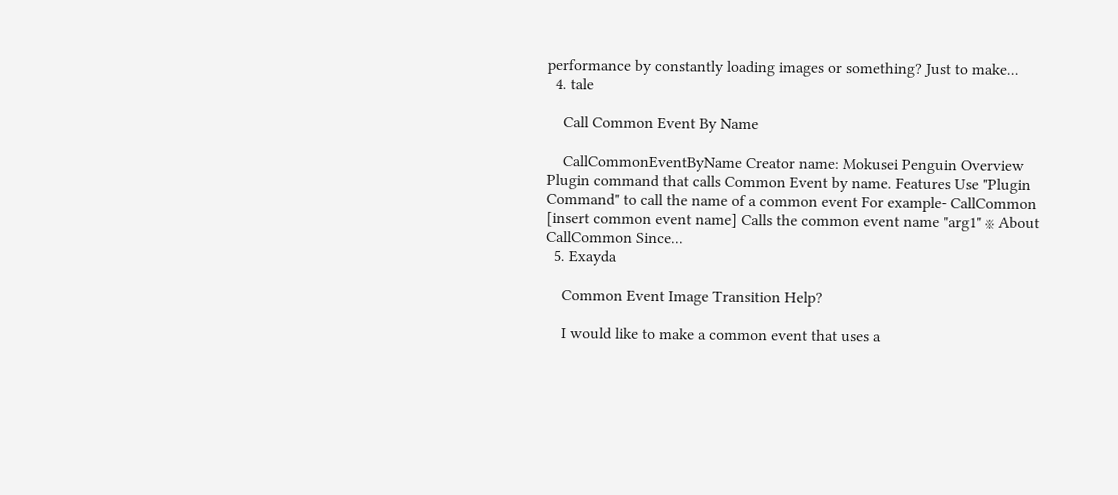performance by constantly loading images or something? Just to make...
  4. tale

    Call Common Event By Name

    CallCommonEventByName Creator name: Mokusei Penguin Overview Plugin command that calls Common Event by name. Features Use "Plugin Command" to call the name of a common event For example- CallCommon [insert common event name] Calls the common event name "arg1" ※ About CallCommon Since...
  5. Exayda

    Common Event Image Transition Help?

    I would like to make a common event that uses a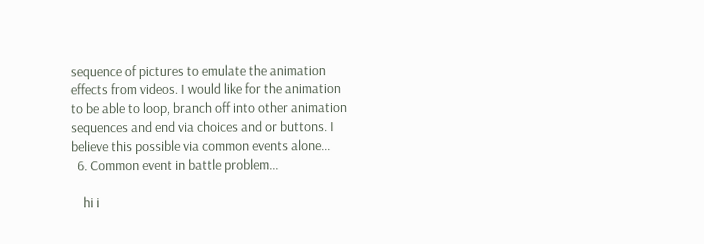sequence of pictures to emulate the animation effects from videos. I would like for the animation to be able to loop, branch off into other animation sequences and end via choices and or buttons. I believe this possible via common events alone...
  6. Common event in battle problem...

    hi i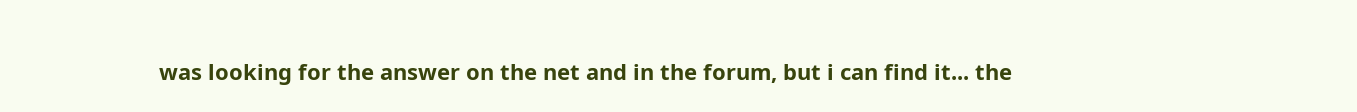was looking for the answer on the net and in the forum, but i can find it... the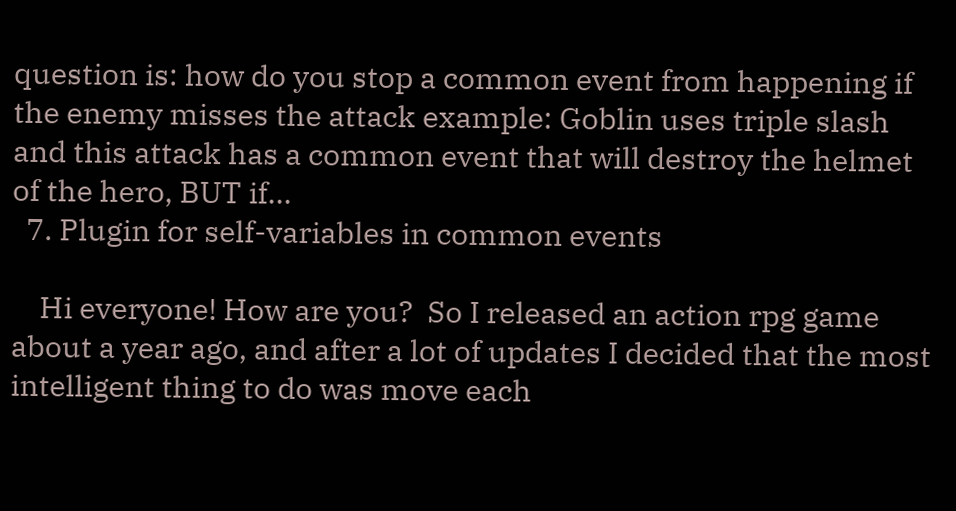question is: how do you stop a common event from happening if the enemy misses the attack example: Goblin uses triple slash and this attack has a common event that will destroy the helmet of the hero, BUT if...
  7. Plugin for self-variables in common events

    Hi everyone! How are you?  So I released an action rpg game about a year ago, and after a lot of updates I decided that the most intelligent thing to do was move each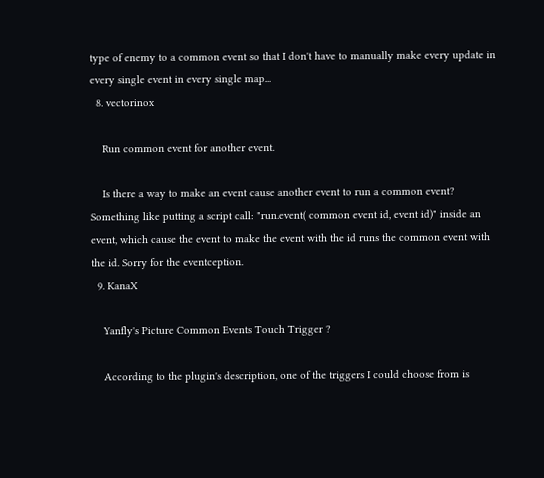type of enemy to a common event so that I don't have to manually make every update in every single event in every single map...
  8. vectorinox

    Run common event for another event.

    Is there a way to make an event cause another event to run a common event? Something like putting a script call: "run.event( common event id, event id)" inside an event, which cause the event to make the event with the id runs the common event with the id. Sorry for the eventception.
  9. KanaX

    Yanfly's Picture Common Events Touch Trigger ?

    According to the plugin's description, one of the triggers I could choose from is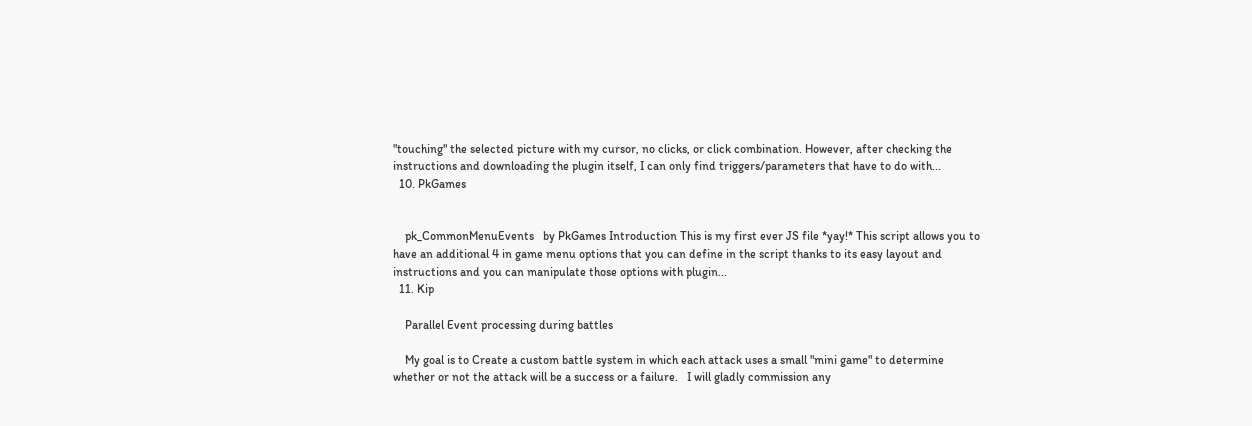"touching" the selected picture with my cursor, no clicks, or click combination. However, after checking the instructions and downloading the plugin itself, I can only find triggers/parameters that have to do with...
  10. PkGames


    pk_CommonMenuEvents   by PkGames Introduction This is my first ever JS file *yay!* This script allows you to have an additional 4 in game menu options that you can define in the script thanks to its easy layout and instructions and you can manipulate those options with plugin...
  11. Kip

    Parallel Event processing during battles

    My goal is to Create a custom battle system in which each attack uses a small "mini game" to determine whether or not the attack will be a success or a failure.   I will gladly commission any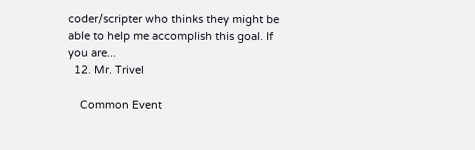coder/scripter who thinks they might be able to help me accomplish this goal. If you are...
  12. Mr. Trivel

    Common Event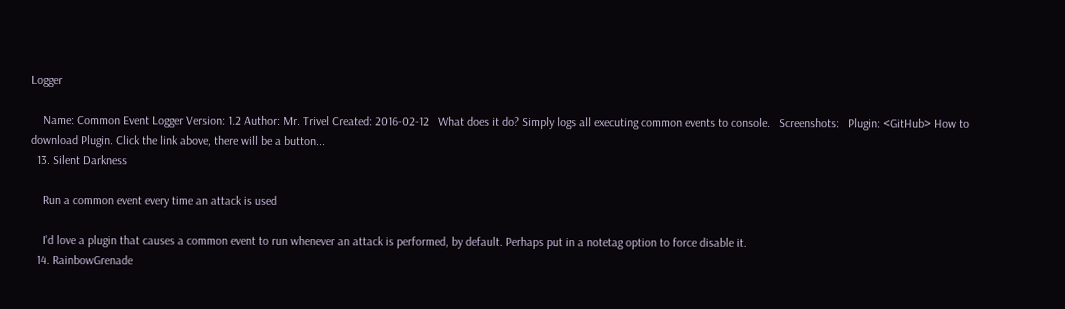Logger

    Name: Common Event Logger Version: 1.2 Author: Mr. Trivel Created: 2016-02-12   What does it do? Simply logs all executing common events to console.   Screenshots:   Plugin: <GitHub> How to download Plugin. Click the link above, there will be a button...
  13. Silent Darkness

    Run a common event every time an attack is used

    I'd love a plugin that causes a common event to run whenever an attack is performed, by default. Perhaps put in a notetag option to force disable it.
  14. RainbowGrenade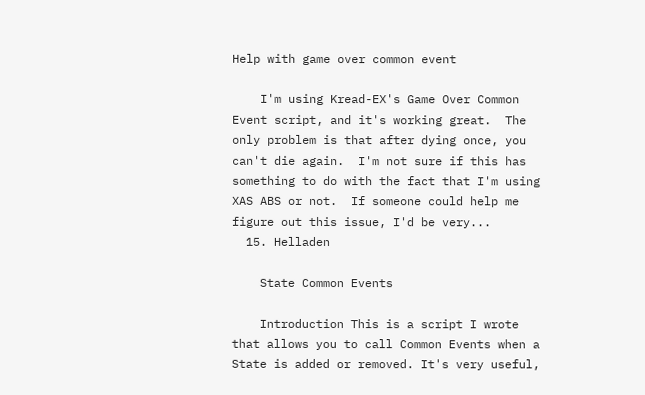Help with game over common event

    I'm using Kread-EX's Game Over Common Event script, and it's working great.  The only problem is that after dying once, you can't die again.  I'm not sure if this has something to do with the fact that I'm using XAS ABS or not.  If someone could help me figure out this issue, I'd be very...
  15. Helladen

    State Common Events

    Introduction This is a script I wrote that allows you to call Common Events when a State is added or removed. It's very useful,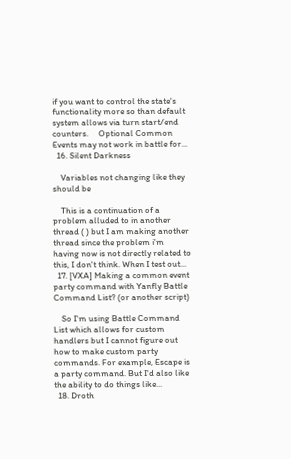if you want to control the state's functionality more so than default system allows via turn start/end counters.     Optional Common Events may not work in battle for...
  16. Silent Darkness

    Variables not changing like they should be

    This is a continuation of a problem alluded to in another thread ( ) but I am making another thread since the problem i'm having now is not directly related to this, I don't think. When I test out...
  17. [VXA] Making a common event party command with Yanfly Battle Command List? (or another script)

    So I'm using Battle Command List which allows for custom handlers but I cannot figure out how to make custom party commands. For example, Escape is a party command. But I'd also like the ability to do things like...
  18. Droth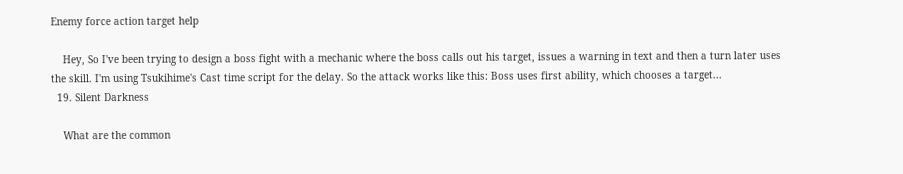Enemy force action target help

    Hey, So I've been trying to design a boss fight with a mechanic where the boss calls out his target, issues a warning in text and then a turn later uses the skill. I'm using Tsukihime's Cast time script for the delay. So the attack works like this: Boss uses first ability, which chooses a target...
  19. Silent Darkness

    What are the common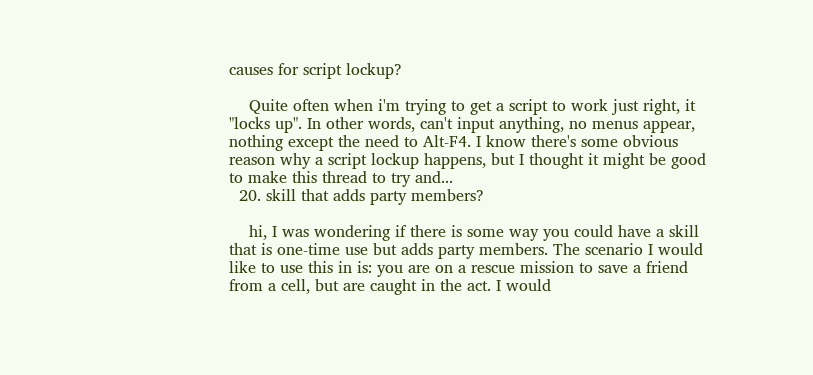causes for script lockup?

    Quite often when i'm trying to get a script to work just right, it "locks up". In other words, can't input anything, no menus appear, nothing except the need to Alt-F4. I know there's some obvious reason why a script lockup happens, but I thought it might be good to make this thread to try and...
  20. skill that adds party members?

    hi, I was wondering if there is some way you could have a skill that is one-time use but adds party members. The scenario I would like to use this in is: you are on a rescue mission to save a friend from a cell, but are caught in the act. I would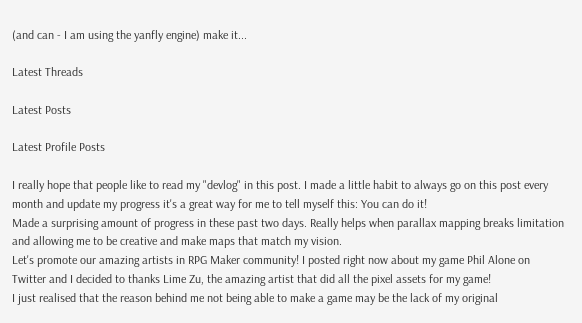(and can - I am using the yanfly engine) make it...

Latest Threads

Latest Posts

Latest Profile Posts

I really hope that people like to read my "devlog" in this post. I made a little habit to always go on this post every month and update my progress it's a great way for me to tell myself this: You can do it!
Made a surprising amount of progress in these past two days. Really helps when parallax mapping breaks limitation and allowing me to be creative and make maps that match my vision.
Let's promote our amazing artists in RPG Maker community! I posted right now about my game Phil Alone on Twitter and I decided to thanks Lime Zu, the amazing artist that did all the pixel assets for my game!
I just realised that the reason behind me not being able to make a game may be the lack of my original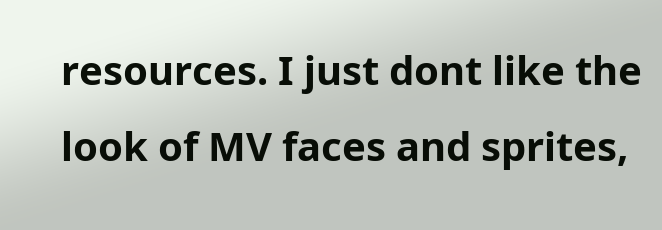resources. I just dont like the look of MV faces and sprites,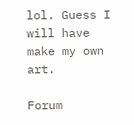lol. Guess I will have make my own art.

Forum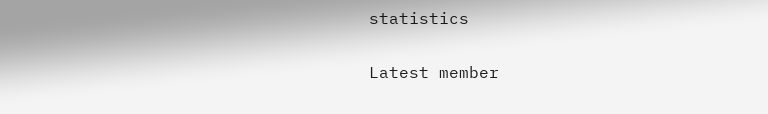statistics

Latest member